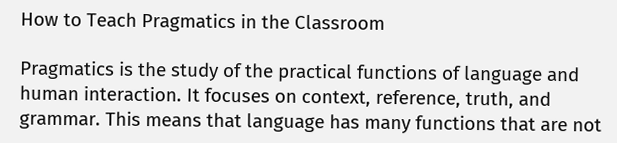How to Teach Pragmatics in the Classroom

Pragmatics is the study of the practical functions of language and human interaction. It focuses on context, reference, truth, and grammar. This means that language has many functions that are not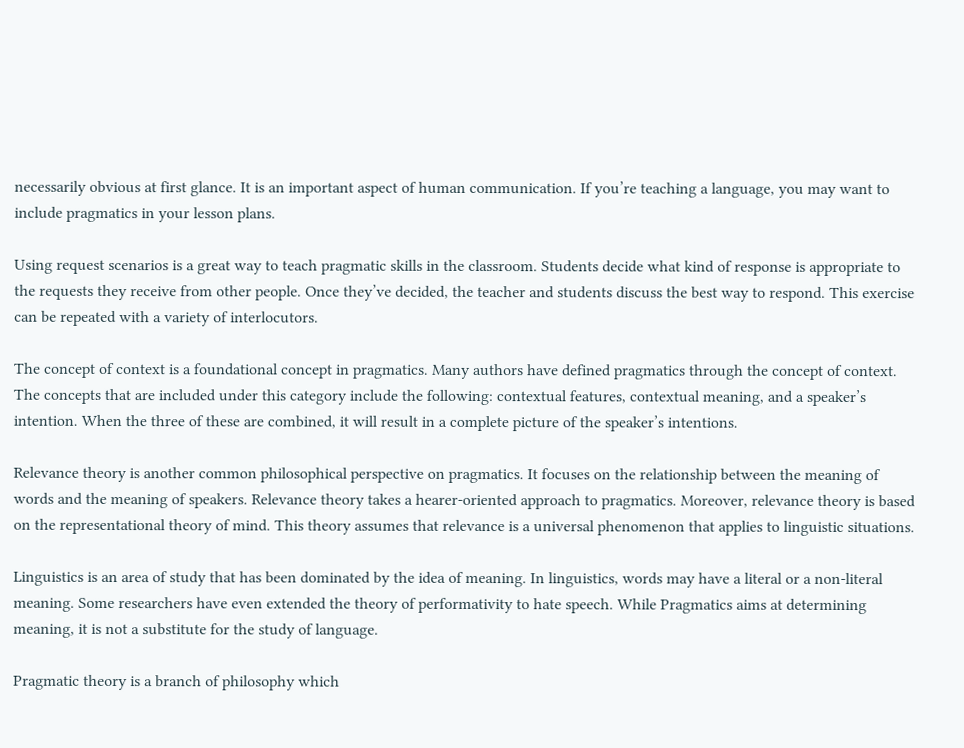necessarily obvious at first glance. It is an important aspect of human communication. If you’re teaching a language, you may want to include pragmatics in your lesson plans.

Using request scenarios is a great way to teach pragmatic skills in the classroom. Students decide what kind of response is appropriate to the requests they receive from other people. Once they’ve decided, the teacher and students discuss the best way to respond. This exercise can be repeated with a variety of interlocutors.

The concept of context is a foundational concept in pragmatics. Many authors have defined pragmatics through the concept of context. The concepts that are included under this category include the following: contextual features, contextual meaning, and a speaker’s intention. When the three of these are combined, it will result in a complete picture of the speaker’s intentions.

Relevance theory is another common philosophical perspective on pragmatics. It focuses on the relationship between the meaning of words and the meaning of speakers. Relevance theory takes a hearer-oriented approach to pragmatics. Moreover, relevance theory is based on the representational theory of mind. This theory assumes that relevance is a universal phenomenon that applies to linguistic situations.

Linguistics is an area of study that has been dominated by the idea of meaning. In linguistics, words may have a literal or a non-literal meaning. Some researchers have even extended the theory of performativity to hate speech. While Pragmatics aims at determining meaning, it is not a substitute for the study of language.

Pragmatic theory is a branch of philosophy which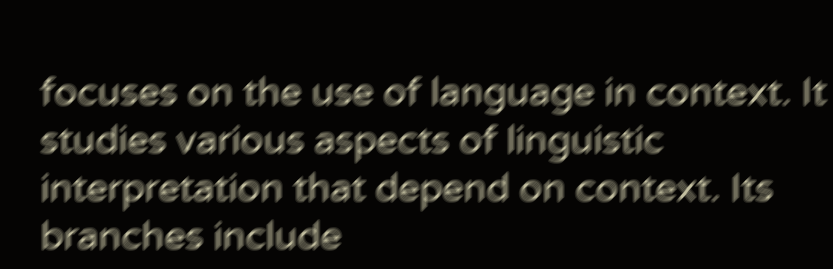focuses on the use of language in context. It studies various aspects of linguistic interpretation that depend on context. Its branches include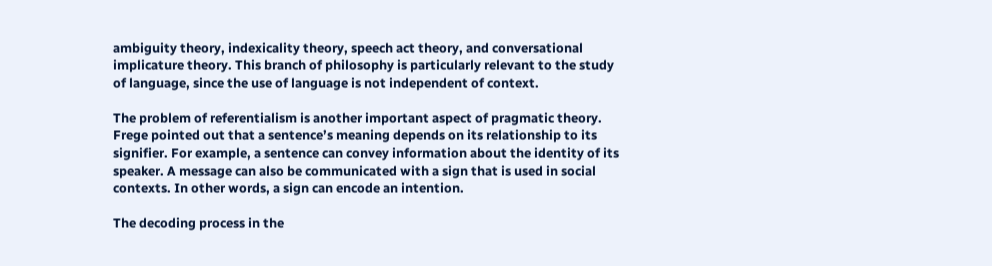ambiguity theory, indexicality theory, speech act theory, and conversational implicature theory. This branch of philosophy is particularly relevant to the study of language, since the use of language is not independent of context.

The problem of referentialism is another important aspect of pragmatic theory. Frege pointed out that a sentence’s meaning depends on its relationship to its signifier. For example, a sentence can convey information about the identity of its speaker. A message can also be communicated with a sign that is used in social contexts. In other words, a sign can encode an intention.

The decoding process in the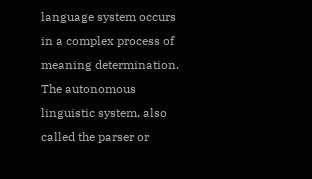language system occurs in a complex process of meaning determination. The autonomous linguistic system, also called the parser or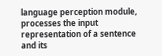language perception module, processes the input representation of a sentence and its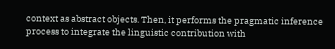context as abstract objects. Then, it performs the pragmatic inference process to integrate the linguistic contribution with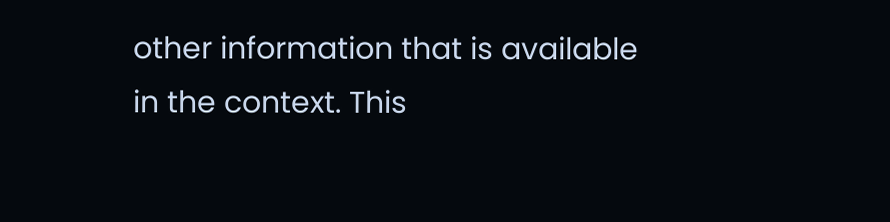other information that is available in the context. This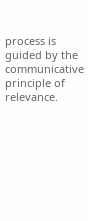process is guided by the communicative principle of relevance.